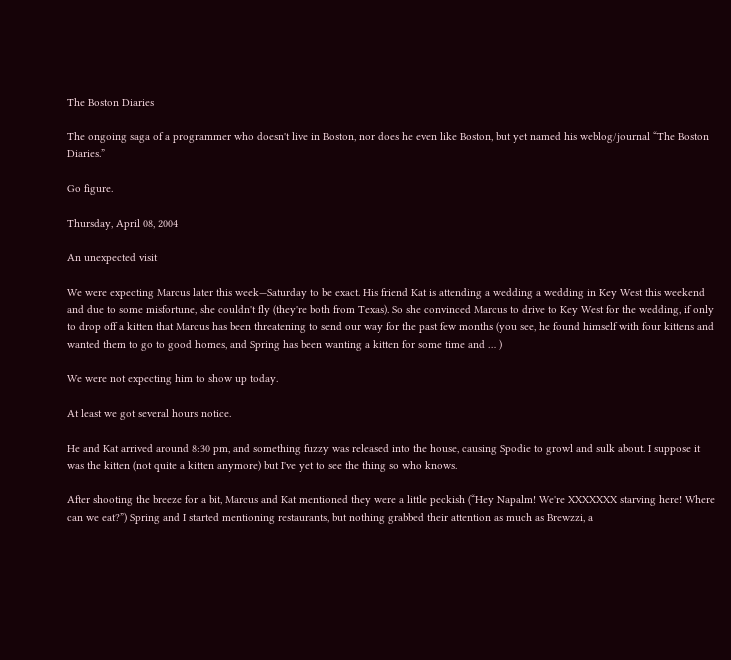The Boston Diaries

The ongoing saga of a programmer who doesn't live in Boston, nor does he even like Boston, but yet named his weblog/journal “The Boston Diaries.”

Go figure.

Thursday, April 08, 2004

An unexpected visit

We were expecting Marcus later this week—Saturday to be exact. His friend Kat is attending a wedding a wedding in Key West this weekend and due to some misfortune, she couldn't fly (they're both from Texas). So she convinced Marcus to drive to Key West for the wedding, if only to drop off a kitten that Marcus has been threatening to send our way for the past few months (you see, he found himself with four kittens and wanted them to go to good homes, and Spring has been wanting a kitten for some time and … )

We were not expecting him to show up today.

At least we got several hours notice.

He and Kat arrived around 8:30 pm, and something fuzzy was released into the house, causing Spodie to growl and sulk about. I suppose it was the kitten (not quite a kitten anymore) but I've yet to see the thing so who knows.

After shooting the breeze for a bit, Marcus and Kat mentioned they were a little peckish (“Hey Napalm! We're XXXXXXX starving here! Where can we eat?”) Spring and I started mentioning restaurants, but nothing grabbed their attention as much as Brewzzi, a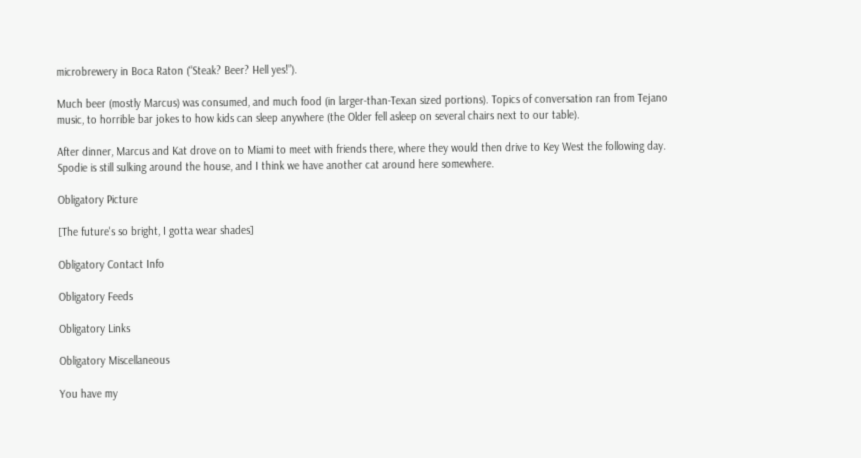microbrewery in Boca Raton (“Steak? Beer? Hell yes!”).

Much beer (mostly Marcus) was consumed, and much food (in larger-than-Texan sized portions). Topics of conversation ran from Tejano music, to horrible bar jokes to how kids can sleep anywhere (the Older fell asleep on several chairs next to our table).

After dinner, Marcus and Kat drove on to Miami to meet with friends there, where they would then drive to Key West the following day. Spodie is still sulking around the house, and I think we have another cat around here somewhere.

Obligatory Picture

[The future's so bright, I gotta wear shades]

Obligatory Contact Info

Obligatory Feeds

Obligatory Links

Obligatory Miscellaneous

You have my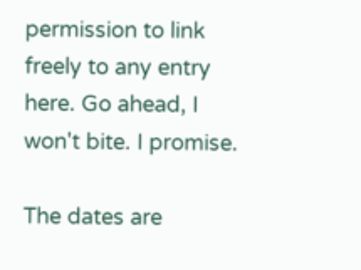permission to link freely to any entry here. Go ahead, I won't bite. I promise.

The dates are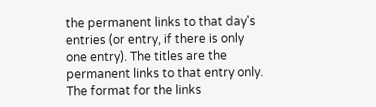the permanent links to that day's entries (or entry, if there is only one entry). The titles are the permanent links to that entry only. The format for the links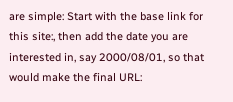are simple: Start with the base link for this site:, then add the date you are interested in, say 2000/08/01, so that would make the final URL: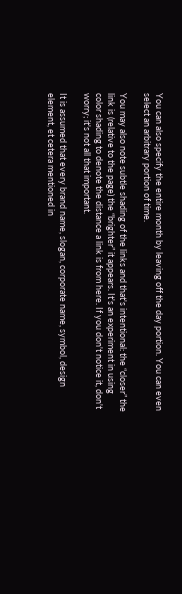You can also specify the entire month by leaving off the day portion. You can even select an arbitrary portion of time.

You may also note subtle shading of the links and that's intentional: the “closer” the link is (relative to the page) the “brighter” it appears. It's an experiment in using color shading to denote the distance a link is from here. If you don't notice it, don't worry; it's not all that important.

It is assumed that every brand name, slogan, corporate name, symbol, design element, et cetera mentioned in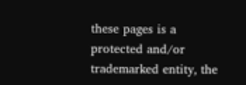these pages is a protected and/or trademarked entity, the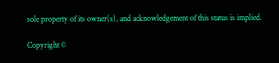sole property of its owner(s), and acknowledgement of this status is implied.

Copyright ©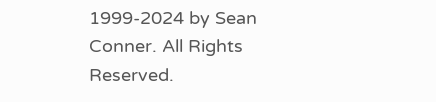1999-2024 by Sean Conner. All Rights Reserved.